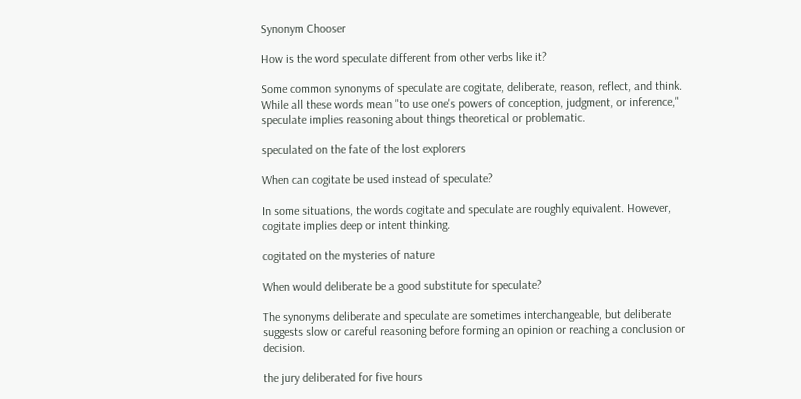Synonym Chooser

How is the word speculate different from other verbs like it?

Some common synonyms of speculate are cogitate, deliberate, reason, reflect, and think. While all these words mean "to use one's powers of conception, judgment, or inference," speculate implies reasoning about things theoretical or problematic.

speculated on the fate of the lost explorers

When can cogitate be used instead of speculate?

In some situations, the words cogitate and speculate are roughly equivalent. However, cogitate implies deep or intent thinking.

cogitated on the mysteries of nature

When would deliberate be a good substitute for speculate?

The synonyms deliberate and speculate are sometimes interchangeable, but deliberate suggests slow or careful reasoning before forming an opinion or reaching a conclusion or decision.

the jury deliberated for five hours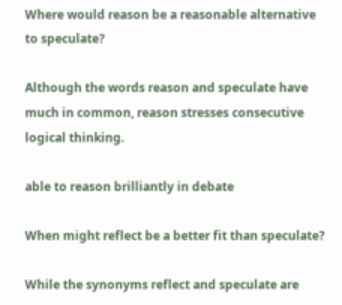Where would reason be a reasonable alternative to speculate?

Although the words reason and speculate have much in common, reason stresses consecutive logical thinking.

able to reason brilliantly in debate

When might reflect be a better fit than speculate?

While the synonyms reflect and speculate are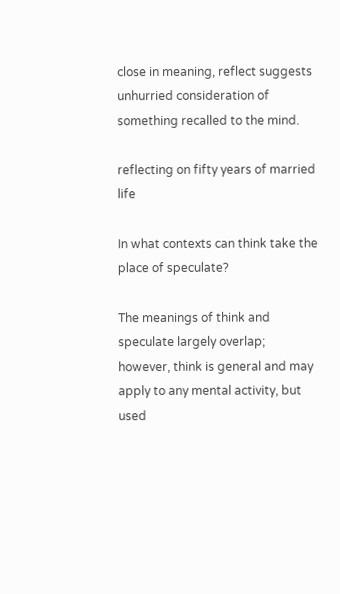close in meaning, reflect suggests unhurried consideration of something recalled to the mind.

reflecting on fifty years of married life

In what contexts can think take the place of speculate?

The meanings of think and speculate largely overlap; however, think is general and may apply to any mental activity, but used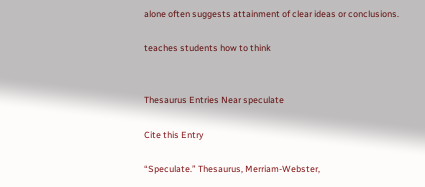alone often suggests attainment of clear ideas or conclusions.

teaches students how to think


Thesaurus Entries Near speculate

Cite this Entry

“Speculate.” Thesaurus, Merriam-Webster,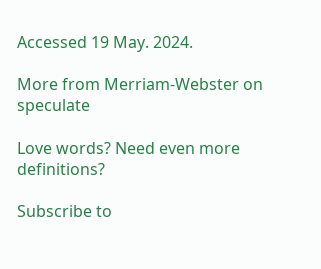Accessed 19 May. 2024.

More from Merriam-Webster on speculate

Love words? Need even more definitions?

Subscribe to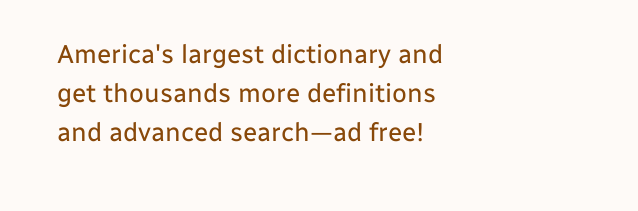America's largest dictionary and get thousands more definitions and advanced search—ad free!